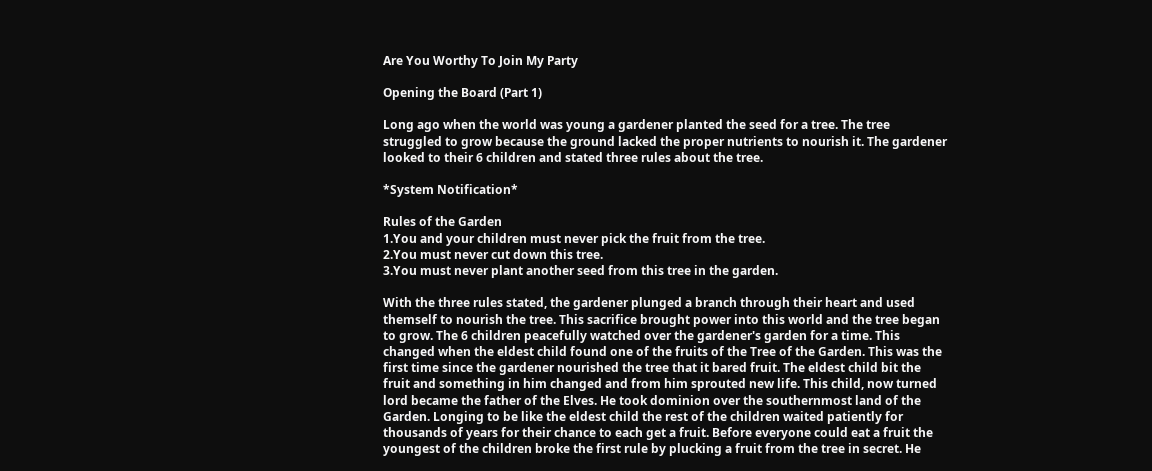Are You Worthy To Join My Party

Opening the Board (Part 1)

Long ago when the world was young a gardener planted the seed for a tree. The tree struggled to grow because the ground lacked the proper nutrients to nourish it. The gardener looked to their 6 children and stated three rules about the tree.

*System Notification*

Rules of the Garden
1.You and your children must never pick the fruit from the tree.
2.You must never cut down this tree.
3.You must never plant another seed from this tree in the garden.

With the three rules stated, the gardener plunged a branch through their heart and used themself to nourish the tree. This sacrifice brought power into this world and the tree began to grow. The 6 children peacefully watched over the gardener's garden for a time. This changed when the eldest child found one of the fruits of the Tree of the Garden. This was the first time since the gardener nourished the tree that it bared fruit. The eldest child bit the fruit and something in him changed and from him sprouted new life. This child, now turned lord became the father of the Elves. He took dominion over the southernmost land of the Garden. Longing to be like the eldest child the rest of the children waited patiently for thousands of years for their chance to each get a fruit. Before everyone could eat a fruit the youngest of the children broke the first rule by plucking a fruit from the tree in secret. He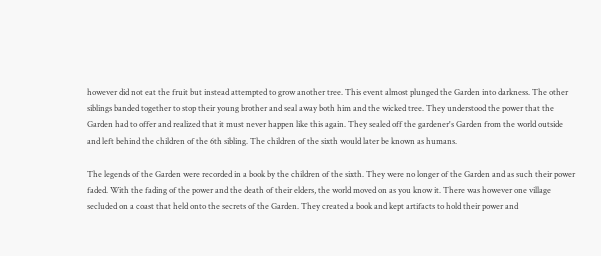however did not eat the fruit but instead attempted to grow another tree. This event almost plunged the Garden into darkness. The other siblings banded together to stop their young brother and seal away both him and the wicked tree. They understood the power that the Garden had to offer and realized that it must never happen like this again. They sealed off the gardener's Garden from the world outside and left behind the children of the 6th sibling. The children of the sixth would later be known as humans.

The legends of the Garden were recorded in a book by the children of the sixth. They were no longer of the Garden and as such their power faded. With the fading of the power and the death of their elders, the world moved on as you know it. There was however one village secluded on a coast that held onto the secrets of the Garden. They created a book and kept artifacts to hold their power and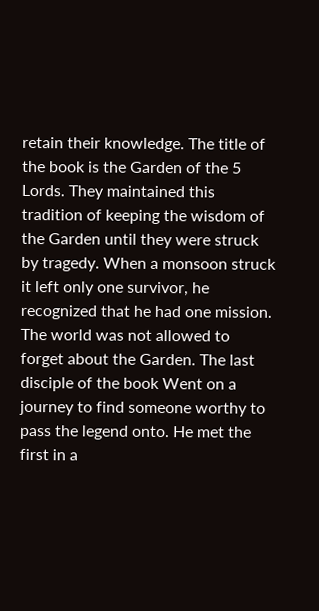retain their knowledge. The title of the book is the Garden of the 5 Lords. They maintained this tradition of keeping the wisdom of the Garden until they were struck by tragedy. When a monsoon struck it left only one survivor, he recognized that he had one mission. The world was not allowed to forget about the Garden. The last disciple of the book Went on a journey to find someone worthy to pass the legend onto. He met the first in a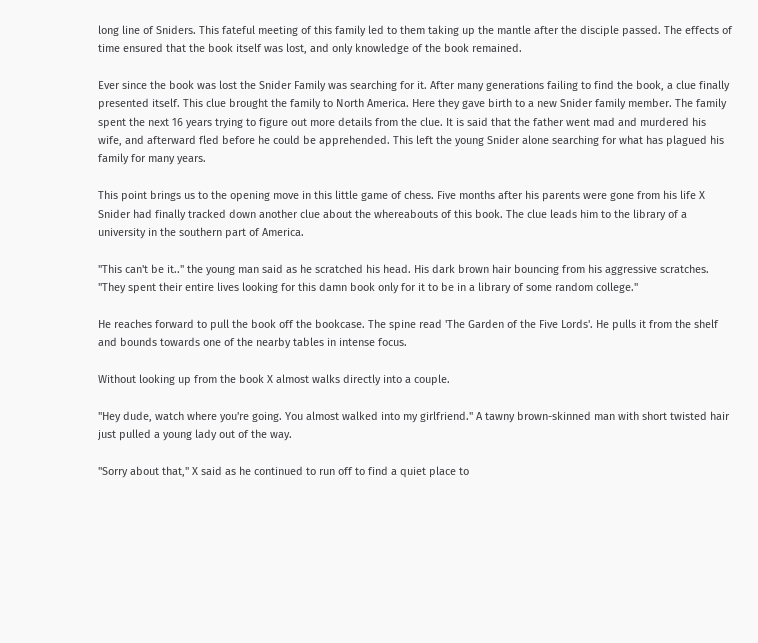long line of Sniders. This fateful meeting of this family led to them taking up the mantle after the disciple passed. The effects of time ensured that the book itself was lost, and only knowledge of the book remained.

Ever since the book was lost the Snider Family was searching for it. After many generations failing to find the book, a clue finally presented itself. This clue brought the family to North America. Here they gave birth to a new Snider family member. The family spent the next 16 years trying to figure out more details from the clue. It is said that the father went mad and murdered his wife, and afterward fled before he could be apprehended. This left the young Snider alone searching for what has plagued his family for many years.

This point brings us to the opening move in this little game of chess. Five months after his parents were gone from his life X Snider had finally tracked down another clue about the whereabouts of this book. The clue leads him to the library of a university in the southern part of America.

"This can't be it.." the young man said as he scratched his head. His dark brown hair bouncing from his aggressive scratches. "They spent their entire lives looking for this damn book only for it to be in a library of some random college."

He reaches forward to pull the book off the bookcase. The spine read 'The Garden of the Five Lords'. He pulls it from the shelf and bounds towards one of the nearby tables in intense focus.

Without looking up from the book X almost walks directly into a couple.

"Hey dude, watch where you're going. You almost walked into my girlfriend." A tawny brown-skinned man with short twisted hair just pulled a young lady out of the way.

"Sorry about that," X said as he continued to run off to find a quiet place to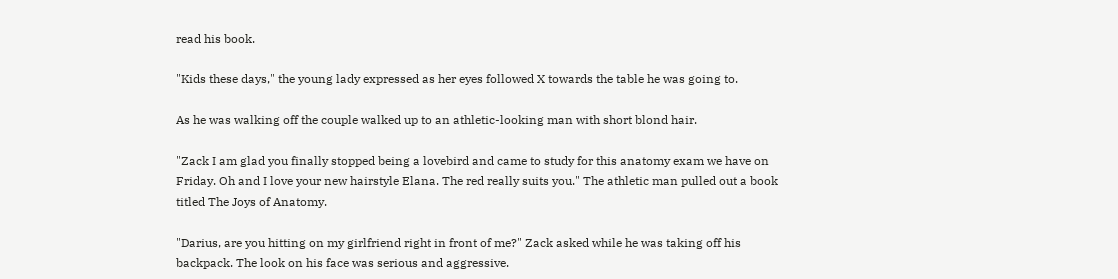read his book.

"Kids these days," the young lady expressed as her eyes followed X towards the table he was going to.

As he was walking off the couple walked up to an athletic-looking man with short blond hair.

"Zack I am glad you finally stopped being a lovebird and came to study for this anatomy exam we have on Friday. Oh and I love your new hairstyle Elana. The red really suits you." The athletic man pulled out a book titled The Joys of Anatomy.

"Darius, are you hitting on my girlfriend right in front of me?" Zack asked while he was taking off his backpack. The look on his face was serious and aggressive.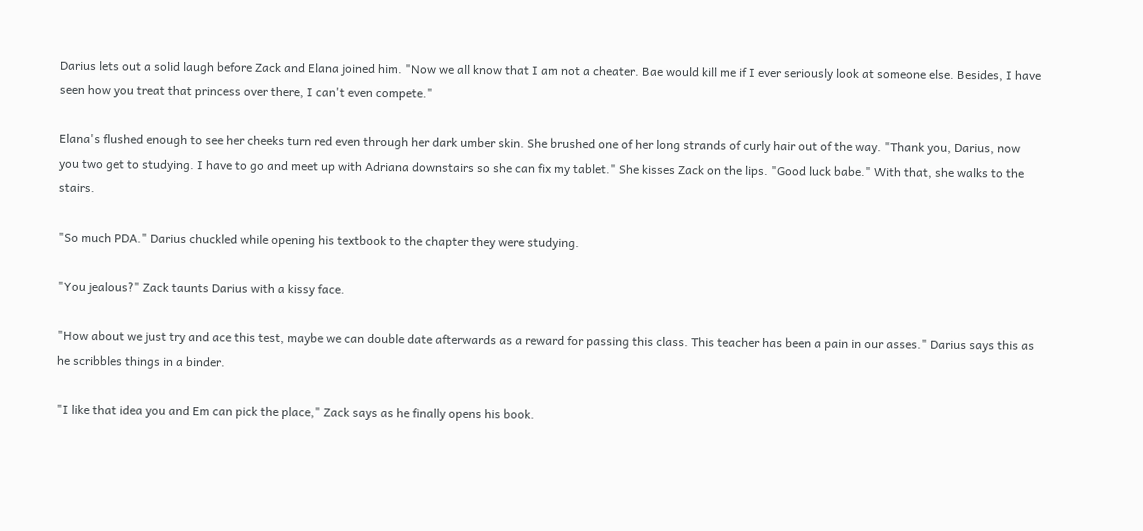Darius lets out a solid laugh before Zack and Elana joined him. "Now we all know that I am not a cheater. Bae would kill me if I ever seriously look at someone else. Besides, I have seen how you treat that princess over there, I can't even compete."

Elana's flushed enough to see her cheeks turn red even through her dark umber skin. She brushed one of her long strands of curly hair out of the way. "Thank you, Darius, now you two get to studying. I have to go and meet up with Adriana downstairs so she can fix my tablet." She kisses Zack on the lips. "Good luck babe." With that, she walks to the stairs.

"So much PDA." Darius chuckled while opening his textbook to the chapter they were studying.

"You jealous?" Zack taunts Darius with a kissy face.

"How about we just try and ace this test, maybe we can double date afterwards as a reward for passing this class. This teacher has been a pain in our asses." Darius says this as he scribbles things in a binder.

"I like that idea you and Em can pick the place," Zack says as he finally opens his book.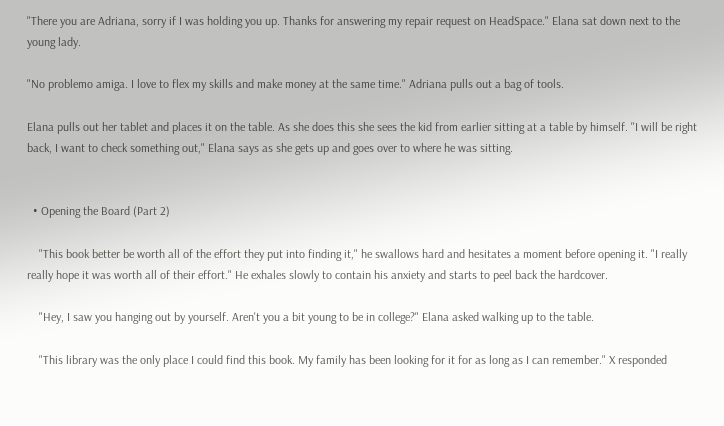"There you are Adriana, sorry if I was holding you up. Thanks for answering my repair request on HeadSpace." Elana sat down next to the young lady.

"No problemo amiga. I love to flex my skills and make money at the same time." Adriana pulls out a bag of tools.

Elana pulls out her tablet and places it on the table. As she does this she sees the kid from earlier sitting at a table by himself. "I will be right back, I want to check something out," Elana says as she gets up and goes over to where he was sitting.


  • Opening the Board (Part 2)

    "This book better be worth all of the effort they put into finding it," he swallows hard and hesitates a moment before opening it. "I really really hope it was worth all of their effort." He exhales slowly to contain his anxiety and starts to peel back the hardcover.

    "Hey, I saw you hanging out by yourself. Aren't you a bit young to be in college?" Elana asked walking up to the table.

    "This library was the only place I could find this book. My family has been looking for it for as long as I can remember." X responded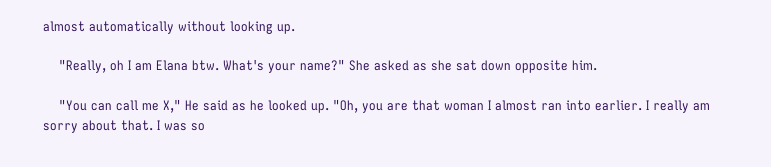almost automatically without looking up.

    "Really, oh I am Elana btw. What's your name?" She asked as she sat down opposite him.

    "You can call me X," He said as he looked up. "Oh, you are that woman I almost ran into earlier. I really am sorry about that. I was so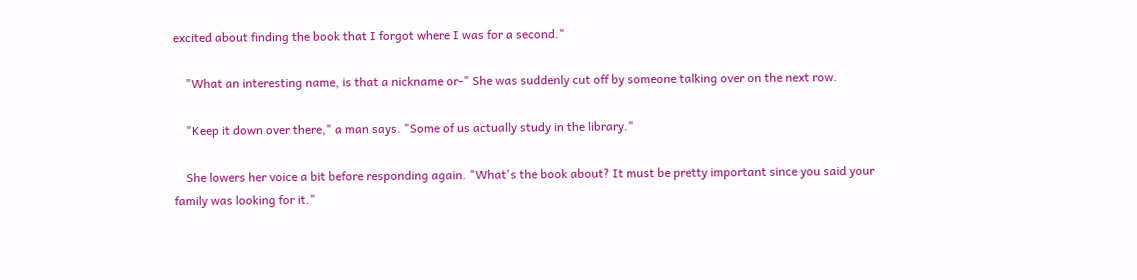excited about finding the book that I forgot where I was for a second."

    "What an interesting name, is that a nickname or-" She was suddenly cut off by someone talking over on the next row.

    "Keep it down over there," a man says. "Some of us actually study in the library."

    She lowers her voice a bit before responding again. "What's the book about? It must be pretty important since you said your family was looking for it."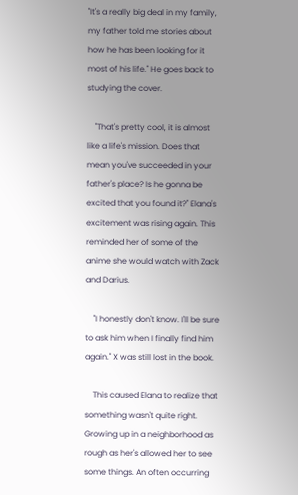"It's a really big deal in my family, my father told me stories about how he has been looking for it most of his life." He goes back to studying the cover.

    "That's pretty cool, it is almost like a life's mission. Does that mean you've succeeded in your father's place? Is he gonna be excited that you found it?" Elana's excitement was rising again. This reminded her of some of the anime she would watch with Zack and Darius.

    "I honestly don't know. I'll be sure to ask him when I finally find him again." X was still lost in the book.

    This caused Elana to realize that something wasn't quite right. Growing up in a neighborhood as rough as her's allowed her to see some things. An often occurring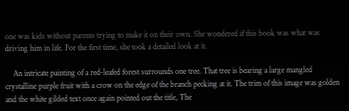one was kids without parents trying to make it on their own. She wondered if this book was what was driving him in life. For the first time, she took a detailed look at it.

    An intricate painting of a red-leafed forest surrounds one tree. That tree is bearing a large mangled crystalline purple fruit with a crow on the edge of the branch pecking at it. The trim of this image was golden and the white gilded text once again pointed out the title, The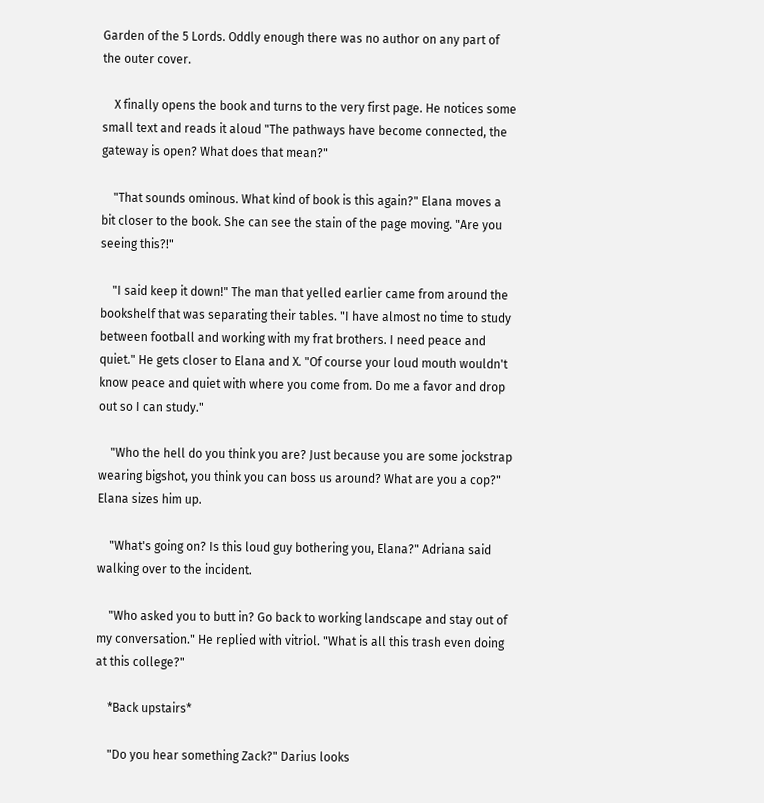Garden of the 5 Lords. Oddly enough there was no author on any part of the outer cover.

    X finally opens the book and turns to the very first page. He notices some small text and reads it aloud "The pathways have become connected, the gateway is open? What does that mean?"

    "That sounds ominous. What kind of book is this again?" Elana moves a bit closer to the book. She can see the stain of the page moving. "Are you seeing this?!"

    "I said keep it down!" The man that yelled earlier came from around the bookshelf that was separating their tables. "I have almost no time to study between football and working with my frat brothers. I need peace and quiet." He gets closer to Elana and X. "Of course your loud mouth wouldn't know peace and quiet with where you come from. Do me a favor and drop out so I can study."

    "Who the hell do you think you are? Just because you are some jockstrap wearing bigshot, you think you can boss us around? What are you a cop?" Elana sizes him up.

    "What's going on? Is this loud guy bothering you, Elana?" Adriana said walking over to the incident.

    "Who asked you to butt in? Go back to working landscape and stay out of my conversation." He replied with vitriol. "What is all this trash even doing at this college?"

    *Back upstairs*

    "Do you hear something Zack?" Darius looks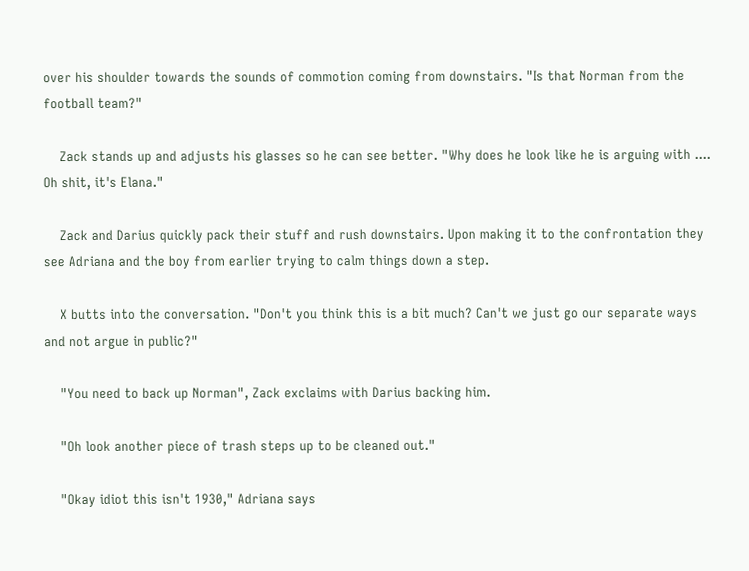over his shoulder towards the sounds of commotion coming from downstairs. "Is that Norman from the football team?"

    Zack stands up and adjusts his glasses so he can see better. "Why does he look like he is arguing with .... Oh shit, it's Elana."

    Zack and Darius quickly pack their stuff and rush downstairs. Upon making it to the confrontation they see Adriana and the boy from earlier trying to calm things down a step.

    X butts into the conversation. "Don't you think this is a bit much? Can't we just go our separate ways and not argue in public?"

    "You need to back up Norman", Zack exclaims with Darius backing him.

    "Oh look another piece of trash steps up to be cleaned out."

    "Okay idiot this isn't 1930," Adriana says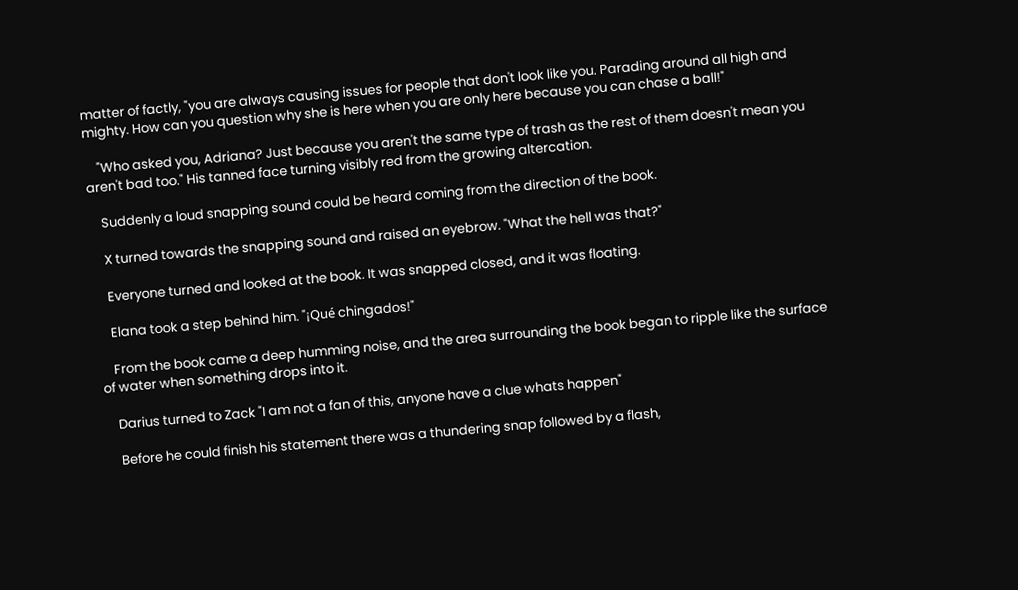matter of factly, "you are always causing issues for people that don't look like you. Parading around all high and mighty. How can you question why she is here when you are only here because you can chase a ball!"

    "Who asked you, Adriana? Just because you aren't the same type of trash as the rest of them doesn't mean you aren't bad too." His tanned face turning visibly red from the growing altercation.

    Suddenly a loud snapping sound could be heard coming from the direction of the book.

    X turned towards the snapping sound and raised an eyebrow. "What the hell was that?"

    Everyone turned and looked at the book. It was snapped closed, and it was floating.

    Elana took a step behind him. "¡Qué chingados!"

    From the book came a deep humming noise, and the area surrounding the book began to ripple like the surface of water when something drops into it.

    Darius turned to Zack "I am not a fan of this, anyone have a clue whats happen"

    Before he could finish his statement there was a thundering snap followed by a flash,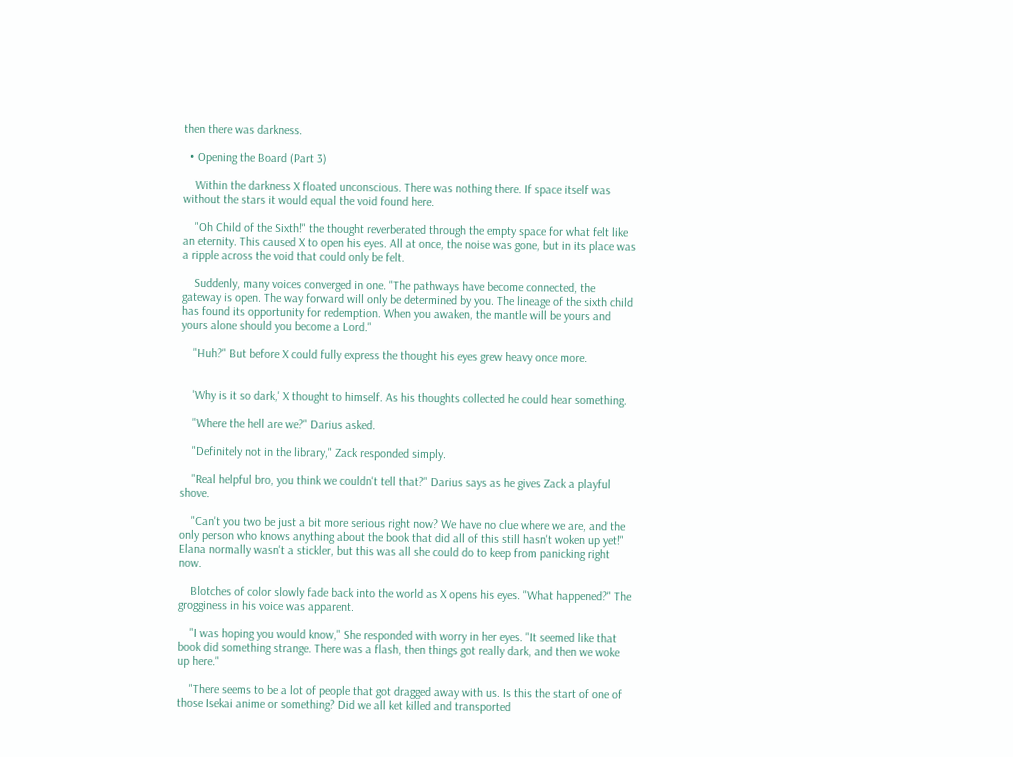then there was darkness.

  • Opening the Board (Part 3)

    Within the darkness X floated unconscious. There was nothing there. If space itself was without the stars it would equal the void found here.

    "Oh Child of the Sixth!" the thought reverberated through the empty space for what felt like an eternity. This caused X to open his eyes. All at once, the noise was gone, but in its place was a ripple across the void that could only be felt.

    Suddenly, many voices converged in one. "The pathways have become connected, the gateway is open. The way forward will only be determined by you. The lineage of the sixth child has found its opportunity for redemption. When you awaken, the mantle will be yours and yours alone should you become a Lord."

    "Huh?" But before X could fully express the thought his eyes grew heavy once more.


    'Why is it so dark,' X thought to himself. As his thoughts collected he could hear something.

    "Where the hell are we?" Darius asked.

    "Definitely not in the library," Zack responded simply.

    "Real helpful bro, you think we couldn't tell that?" Darius says as he gives Zack a playful shove.

    "Can't you two be just a bit more serious right now? We have no clue where we are, and the only person who knows anything about the book that did all of this still hasn't woken up yet!" Elana normally wasn't a stickler, but this was all she could do to keep from panicking right now.

    Blotches of color slowly fade back into the world as X opens his eyes. "What happened?" The grogginess in his voice was apparent.

    "I was hoping you would know," She responded with worry in her eyes. "It seemed like that book did something strange. There was a flash, then things got really dark, and then we woke up here."

    "There seems to be a lot of people that got dragged away with us. Is this the start of one of those Isekai anime or something? Did we all ket killed and transported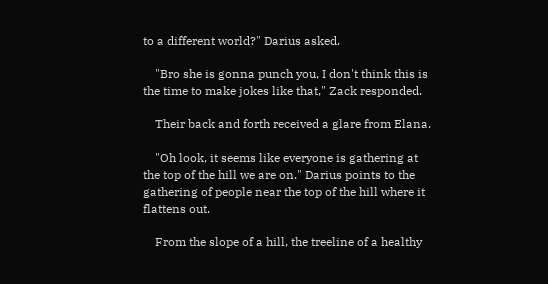to a different world?" Darius asked.

    "Bro she is gonna punch you, I don't think this is the time to make jokes like that," Zack responded.

    Their back and forth received a glare from Elana.

    "Oh look, it seems like everyone is gathering at the top of the hill we are on." Darius points to the gathering of people near the top of the hill where it flattens out.

    From the slope of a hill, the treeline of a healthy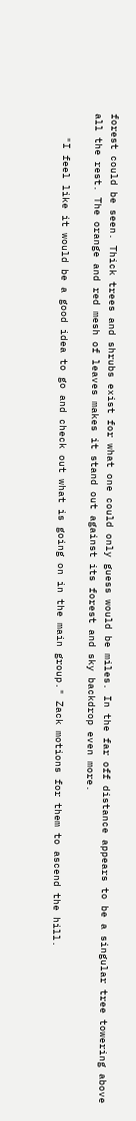forest could be seen. Thick trees and shrubs exist for what one could only guess would be miles. In the far off distance appears to be a singular tree towering above all the rest. The orange and red mesh of leaves makes it stand out against its forest and sky backdrop even more.

    "I feel like it would be a good idea to go and check out what is going on in the main group." Zack motions for them to ascend the hill.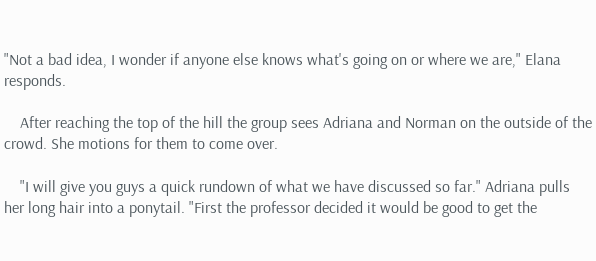"Not a bad idea, I wonder if anyone else knows what's going on or where we are," Elana responds.

    After reaching the top of the hill the group sees Adriana and Norman on the outside of the crowd. She motions for them to come over.

    "I will give you guys a quick rundown of what we have discussed so far." Adriana pulls her long hair into a ponytail. "First the professor decided it would be good to get the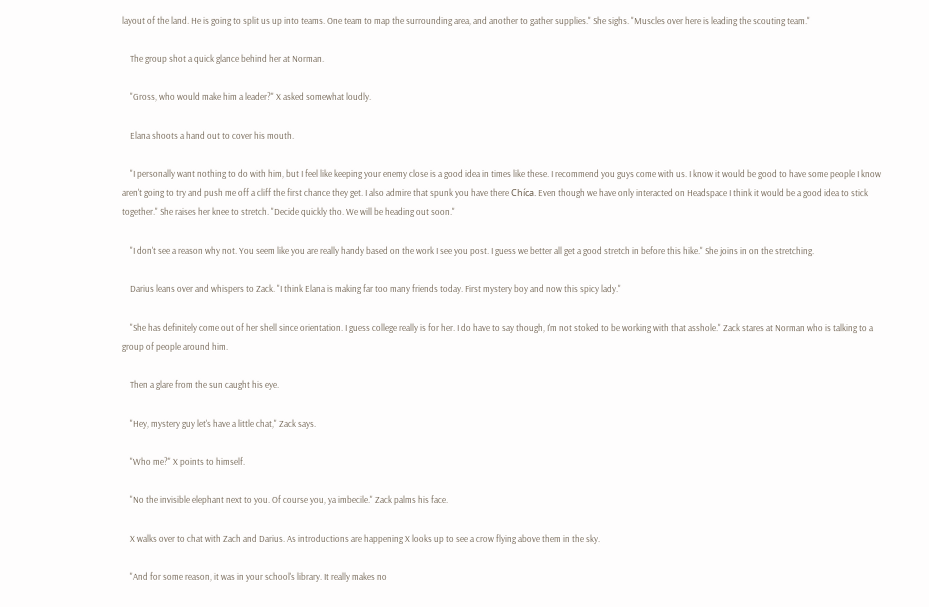layout of the land. He is going to split us up into teams. One team to map the surrounding area, and another to gather supplies." She sighs. "Muscles over here is leading the scouting team."

    The group shot a quick glance behind her at Norman.

    "Gross, who would make him a leader?" X asked somewhat loudly.

    Elana shoots a hand out to cover his mouth.

    "I personally want nothing to do with him, but I feel like keeping your enemy close is a good idea in times like these. I recommend you guys come with us. I know it would be good to have some people I know aren't going to try and push me off a cliff the first chance they get. I also admire that spunk you have there Chíca. Even though we have only interacted on Headspace I think it would be a good idea to stick together." She raises her knee to stretch. "Decide quickly tho. We will be heading out soon."

    "I don't see a reason why not. You seem like you are really handy based on the work I see you post. I guess we better all get a good stretch in before this hike." She joins in on the stretching.

    Darius leans over and whispers to Zack. "I think Elana is making far too many friends today. First mystery boy and now this spicy lady."

    "She has definitely come out of her shell since orientation. I guess college really is for her. I do have to say though, I'm not stoked to be working with that asshole." Zack stares at Norman who is talking to a group of people around him.

    Then a glare from the sun caught his eye.

    "Hey, mystery guy let's have a little chat," Zack says.

    "Who me?" X points to himself.

    "No the invisible elephant next to you. Of course you, ya imbecile." Zack palms his face.

    X walks over to chat with Zach and Darius. As introductions are happening X looks up to see a crow flying above them in the sky.

    "And for some reason, it was in your school's library. It really makes no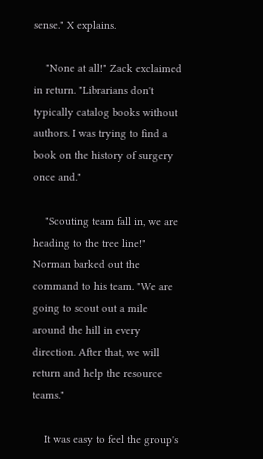sense." X explains.

    "None at all!" Zack exclaimed in return. "Librarians don't typically catalog books without authors. I was trying to find a book on the history of surgery once and."

    "Scouting team fall in, we are heading to the tree line!" Norman barked out the command to his team. "We are going to scout out a mile around the hill in every direction. After that, we will return and help the resource teams."

    It was easy to feel the group's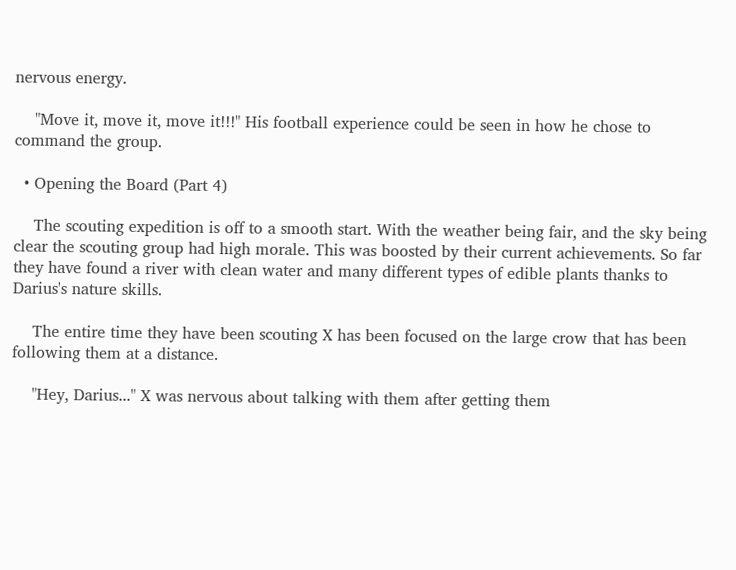nervous energy.

    "Move it, move it, move it!!!" His football experience could be seen in how he chose to command the group.

  • Opening the Board (Part 4)

    The scouting expedition is off to a smooth start. With the weather being fair, and the sky being clear the scouting group had high morale. This was boosted by their current achievements. So far they have found a river with clean water and many different types of edible plants thanks to Darius's nature skills.

    The entire time they have been scouting X has been focused on the large crow that has been following them at a distance.

    "Hey, Darius..." X was nervous about talking with them after getting them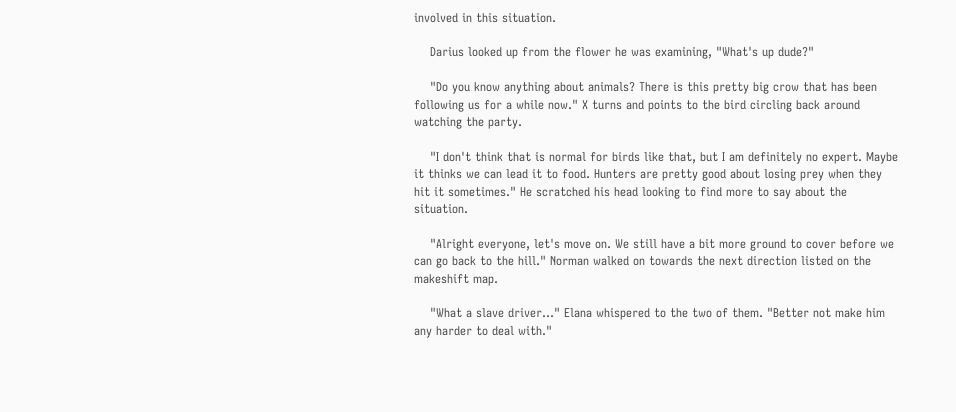involved in this situation.

    Darius looked up from the flower he was examining, "What's up dude?"

    "Do you know anything about animals? There is this pretty big crow that has been following us for a while now." X turns and points to the bird circling back around watching the party.

    "I don't think that is normal for birds like that, but I am definitely no expert. Maybe it thinks we can lead it to food. Hunters are pretty good about losing prey when they hit it sometimes." He scratched his head looking to find more to say about the situation.

    "Alright everyone, let's move on. We still have a bit more ground to cover before we can go back to the hill." Norman walked on towards the next direction listed on the makeshift map.

    "What a slave driver..." Elana whispered to the two of them. "Better not make him any harder to deal with."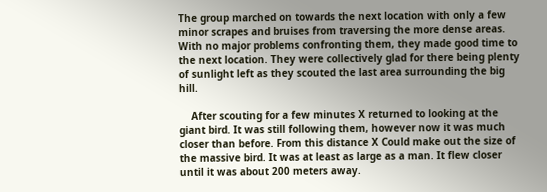The group marched on towards the next location with only a few minor scrapes and bruises from traversing the more dense areas. With no major problems confronting them, they made good time to the next location. They were collectively glad for there being plenty of sunlight left as they scouted the last area surrounding the big hill.

    After scouting for a few minutes X returned to looking at the giant bird. It was still following them, however now it was much closer than before. From this distance X Could make out the size of the massive bird. It was at least as large as a man. It flew closer until it was about 200 meters away.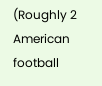(Roughly 2 American football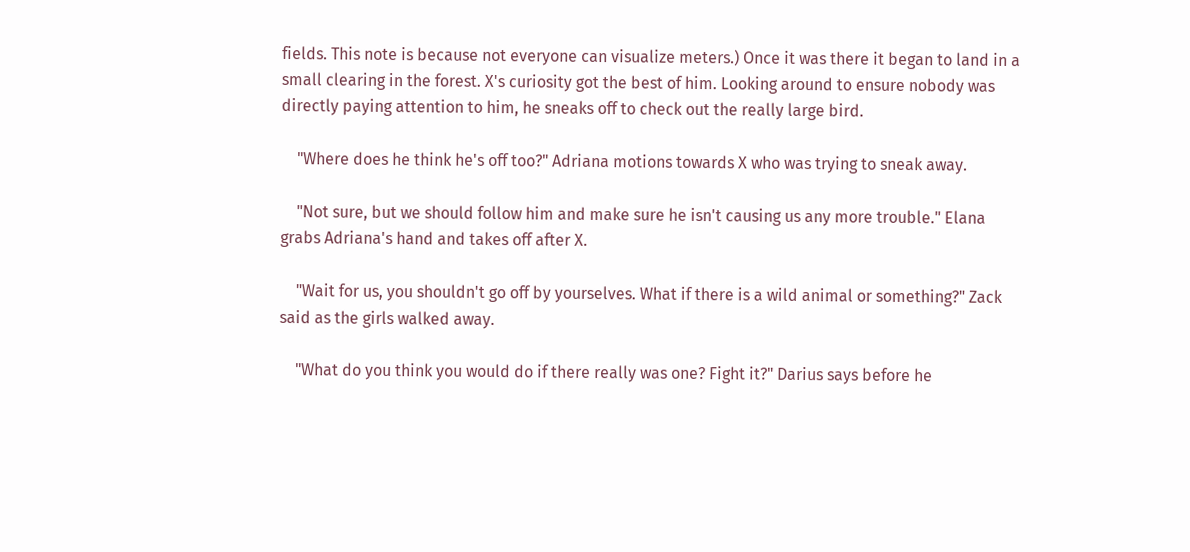fields. This note is because not everyone can visualize meters.) Once it was there it began to land in a small clearing in the forest. X's curiosity got the best of him. Looking around to ensure nobody was directly paying attention to him, he sneaks off to check out the really large bird.

    "Where does he think he's off too?" Adriana motions towards X who was trying to sneak away.

    "Not sure, but we should follow him and make sure he isn't causing us any more trouble." Elana grabs Adriana's hand and takes off after X.

    "Wait for us, you shouldn't go off by yourselves. What if there is a wild animal or something?" Zack said as the girls walked away.

    "What do you think you would do if there really was one? Fight it?" Darius says before he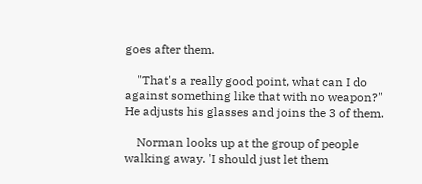goes after them.

    "That's a really good point, what can I do against something like that with no weapon?" He adjusts his glasses and joins the 3 of them.

    Norman looks up at the group of people walking away. 'I should just let them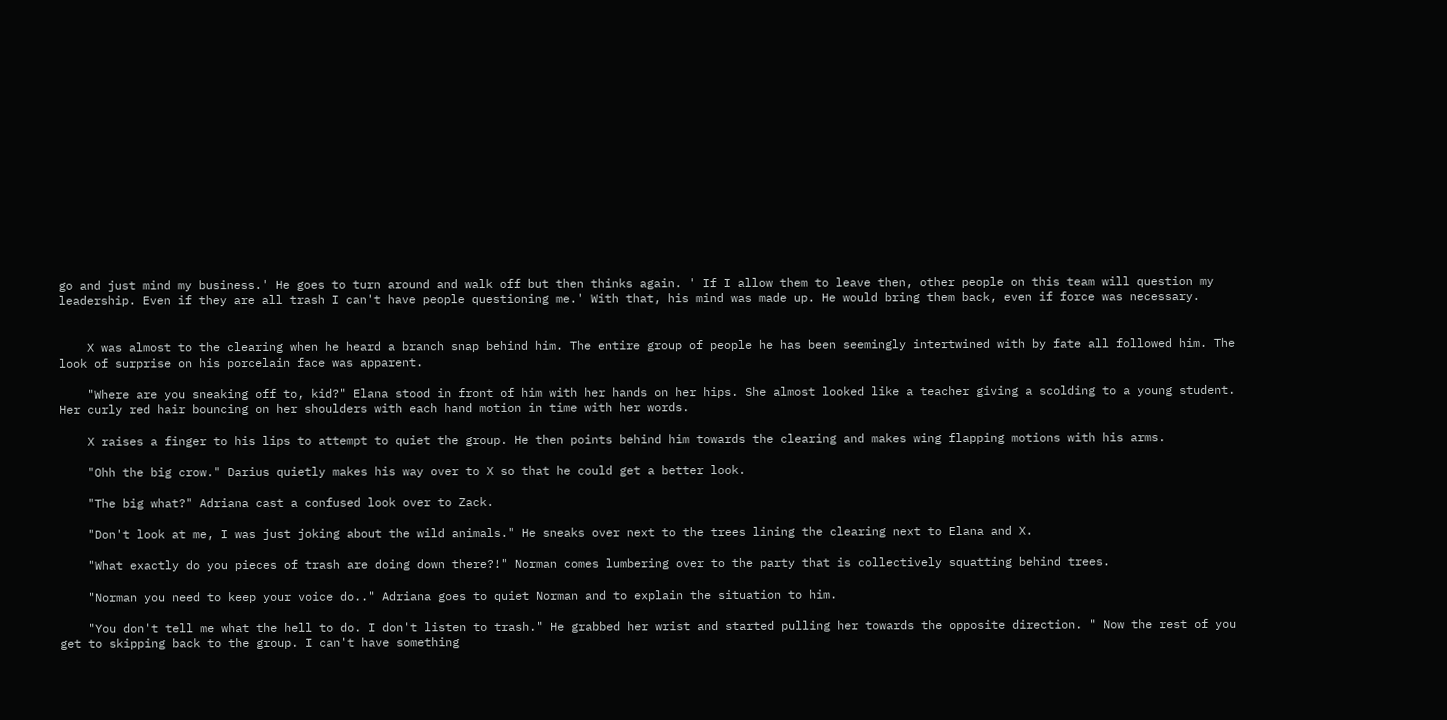go and just mind my business.' He goes to turn around and walk off but then thinks again. ' If I allow them to leave then, other people on this team will question my leadership. Even if they are all trash I can't have people questioning me.' With that, his mind was made up. He would bring them back, even if force was necessary.


    X was almost to the clearing when he heard a branch snap behind him. The entire group of people he has been seemingly intertwined with by fate all followed him. The look of surprise on his porcelain face was apparent.

    "Where are you sneaking off to, kid?" Elana stood in front of him with her hands on her hips. She almost looked like a teacher giving a scolding to a young student. Her curly red hair bouncing on her shoulders with each hand motion in time with her words.

    X raises a finger to his lips to attempt to quiet the group. He then points behind him towards the clearing and makes wing flapping motions with his arms.

    "Ohh the big crow." Darius quietly makes his way over to X so that he could get a better look.

    "The big what?" Adriana cast a confused look over to Zack.

    "Don't look at me, I was just joking about the wild animals." He sneaks over next to the trees lining the clearing next to Elana and X.

    "What exactly do you pieces of trash are doing down there?!" Norman comes lumbering over to the party that is collectively squatting behind trees.

    "Norman you need to keep your voice do.." Adriana goes to quiet Norman and to explain the situation to him.

    "You don't tell me what the hell to do. I don't listen to trash." He grabbed her wrist and started pulling her towards the opposite direction. " Now the rest of you get to skipping back to the group. I can't have something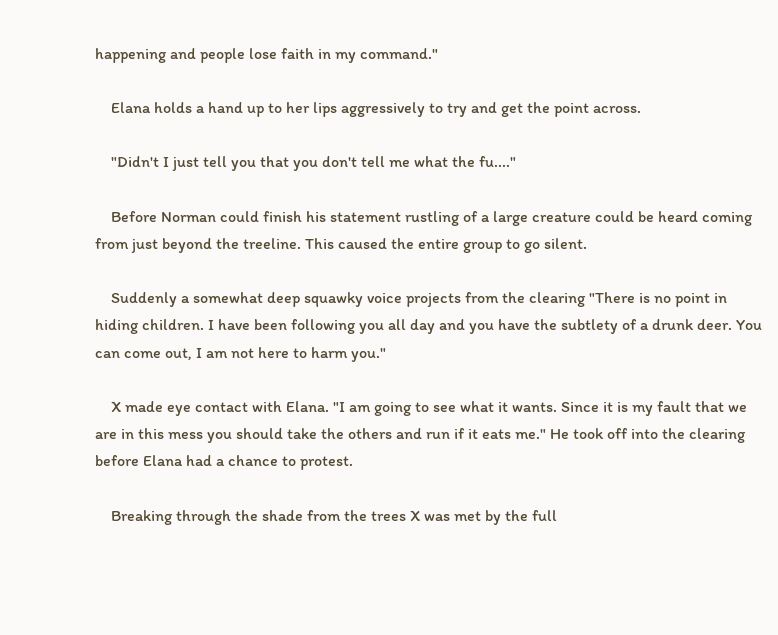happening and people lose faith in my command."

    Elana holds a hand up to her lips aggressively to try and get the point across.

    "Didn't I just tell you that you don't tell me what the fu...."

    Before Norman could finish his statement rustling of a large creature could be heard coming from just beyond the treeline. This caused the entire group to go silent.

    Suddenly a somewhat deep squawky voice projects from the clearing "There is no point in hiding children. I have been following you all day and you have the subtlety of a drunk deer. You can come out, I am not here to harm you."

    X made eye contact with Elana. "I am going to see what it wants. Since it is my fault that we are in this mess you should take the others and run if it eats me." He took off into the clearing before Elana had a chance to protest.

    Breaking through the shade from the trees X was met by the full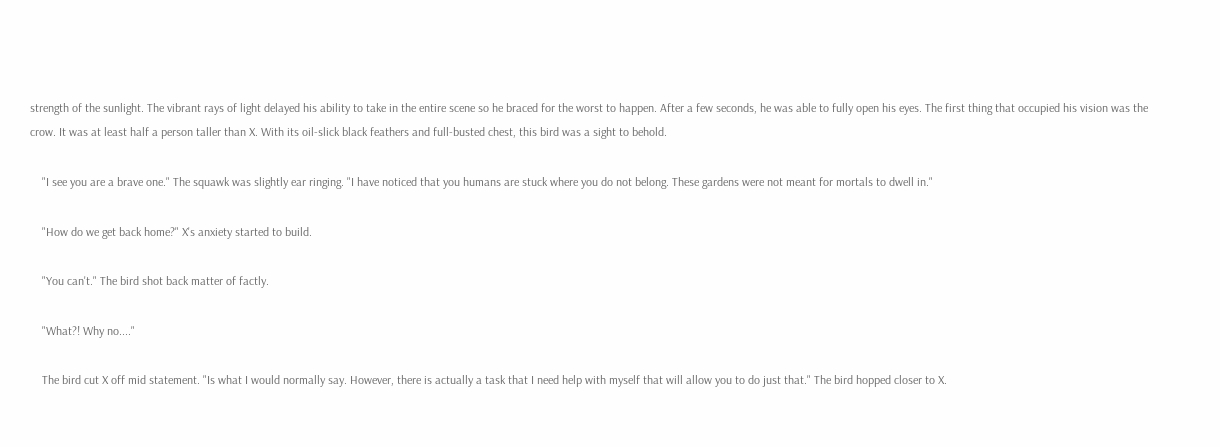strength of the sunlight. The vibrant rays of light delayed his ability to take in the entire scene so he braced for the worst to happen. After a few seconds, he was able to fully open his eyes. The first thing that occupied his vision was the crow. It was at least half a person taller than X. With its oil-slick black feathers and full-busted chest, this bird was a sight to behold.

    "I see you are a brave one." The squawk was slightly ear ringing. "I have noticed that you humans are stuck where you do not belong. These gardens were not meant for mortals to dwell in."

    "How do we get back home?" X's anxiety started to build.

    "You can't." The bird shot back matter of factly.

    "What?! Why no...."

    The bird cut X off mid statement. "Is what I would normally say. However, there is actually a task that I need help with myself that will allow you to do just that." The bird hopped closer to X.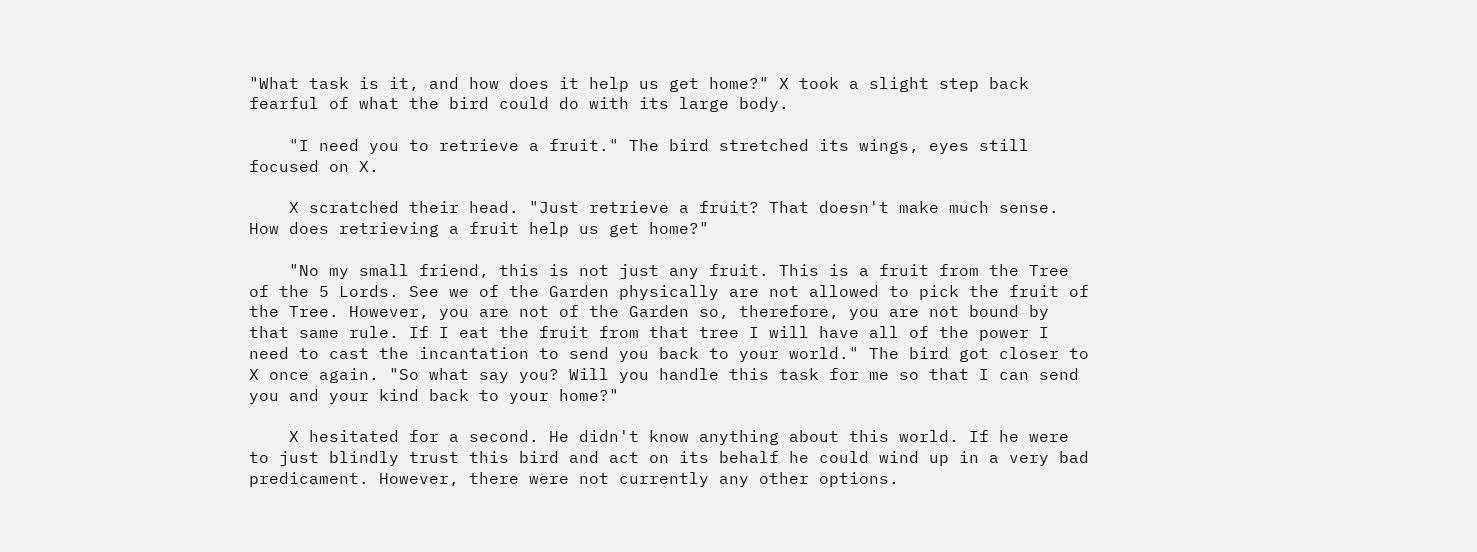"What task is it, and how does it help us get home?" X took a slight step back fearful of what the bird could do with its large body.

    "I need you to retrieve a fruit." The bird stretched its wings, eyes still focused on X.

    X scratched their head. "Just retrieve a fruit? That doesn't make much sense. How does retrieving a fruit help us get home?"

    "No my small friend, this is not just any fruit. This is a fruit from the Tree of the 5 Lords. See we of the Garden physically are not allowed to pick the fruit of the Tree. However, you are not of the Garden so, therefore, you are not bound by that same rule. If I eat the fruit from that tree I will have all of the power I need to cast the incantation to send you back to your world." The bird got closer to X once again. "So what say you? Will you handle this task for me so that I can send you and your kind back to your home?"

    X hesitated for a second. He didn't know anything about this world. If he were to just blindly trust this bird and act on its behalf he could wind up in a very bad predicament. However, there were not currently any other options.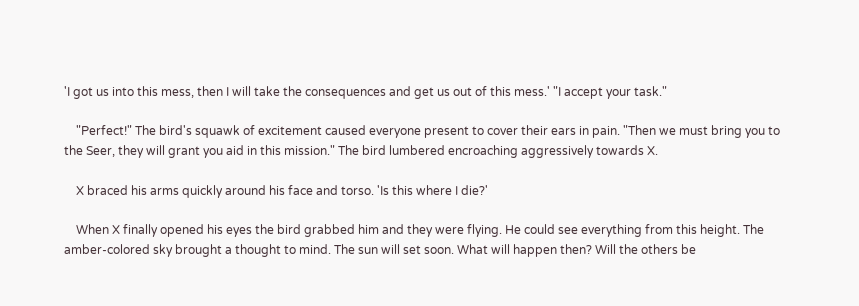'I got us into this mess, then I will take the consequences and get us out of this mess.' "I accept your task."

    "Perfect!" The bird's squawk of excitement caused everyone present to cover their ears in pain. "Then we must bring you to the Seer, they will grant you aid in this mission." The bird lumbered encroaching aggressively towards X.

    X braced his arms quickly around his face and torso. 'Is this where I die?'

    When X finally opened his eyes the bird grabbed him and they were flying. He could see everything from this height. The amber-colored sky brought a thought to mind. The sun will set soon. What will happen then? Will the others be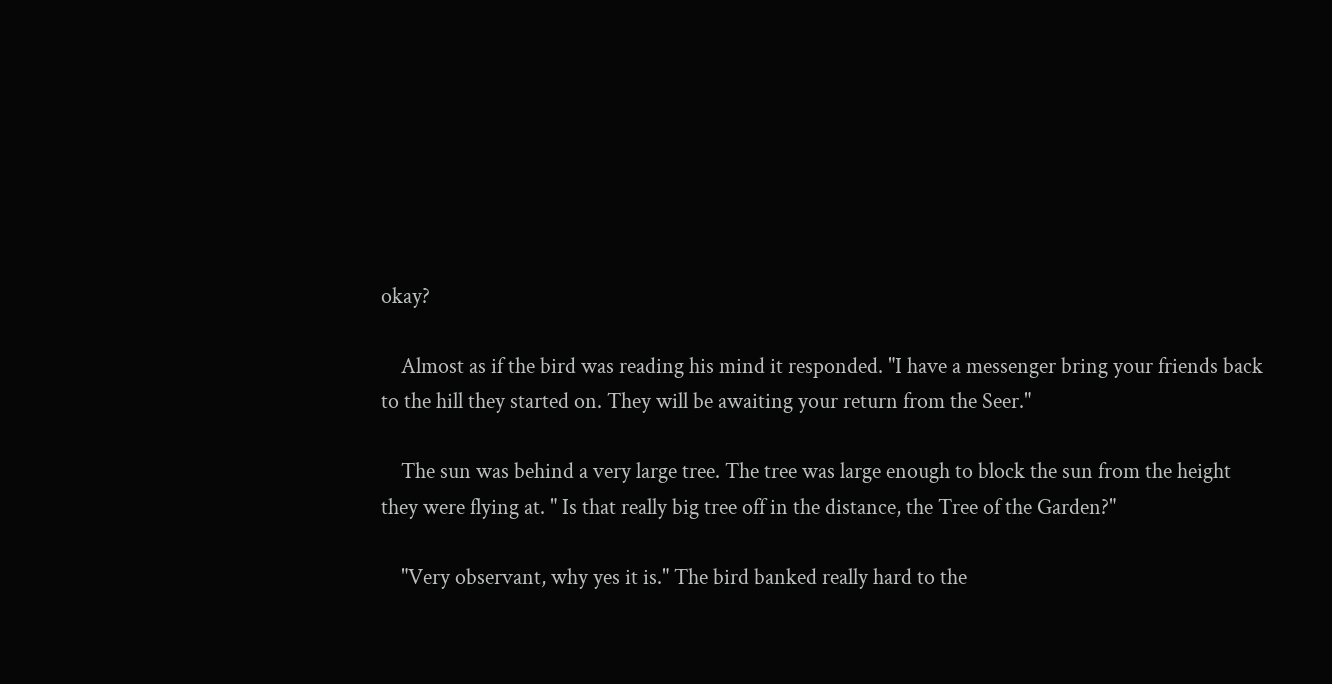okay?

    Almost as if the bird was reading his mind it responded. "I have a messenger bring your friends back to the hill they started on. They will be awaiting your return from the Seer."

    The sun was behind a very large tree. The tree was large enough to block the sun from the height they were flying at. " Is that really big tree off in the distance, the Tree of the Garden?"

    "Very observant, why yes it is." The bird banked really hard to the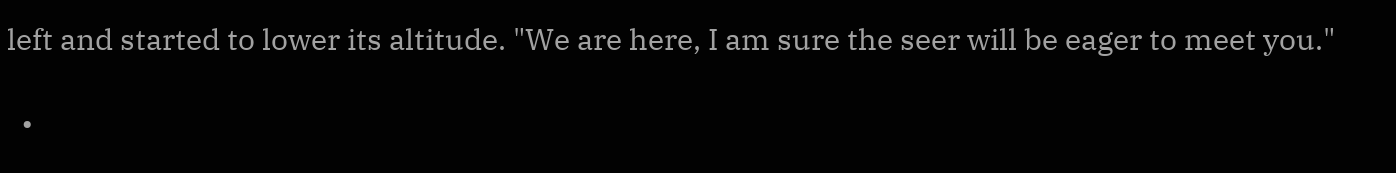left and started to lower its altitude. "We are here, I am sure the seer will be eager to meet you."

  •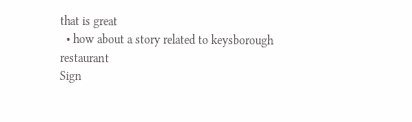that is great
  • how about a story related to keysborough restaurant
Sign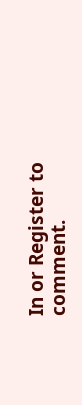In or Register to comment.